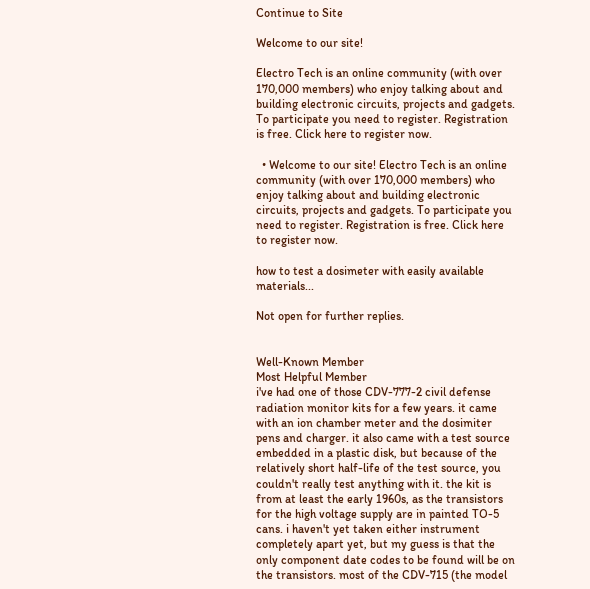Continue to Site

Welcome to our site!

Electro Tech is an online community (with over 170,000 members) who enjoy talking about and building electronic circuits, projects and gadgets. To participate you need to register. Registration is free. Click here to register now.

  • Welcome to our site! Electro Tech is an online community (with over 170,000 members) who enjoy talking about and building electronic circuits, projects and gadgets. To participate you need to register. Registration is free. Click here to register now.

how to test a dosimeter with easily available materials...

Not open for further replies.


Well-Known Member
Most Helpful Member
i've had one of those CDV-777-2 civil defense radiation monitor kits for a few years. it came with an ion chamber meter and the dosimiter pens and charger. it also came with a test source embedded in a plastic disk, but because of the relatively short half-life of the test source, you couldn't really test anything with it. the kit is from at least the early 1960s, as the transistors for the high voltage supply are in painted TO-5 cans. i haven't yet taken either instrument completely apart yet, but my guess is that the only component date codes to be found will be on the transistors. most of the CDV-715 (the model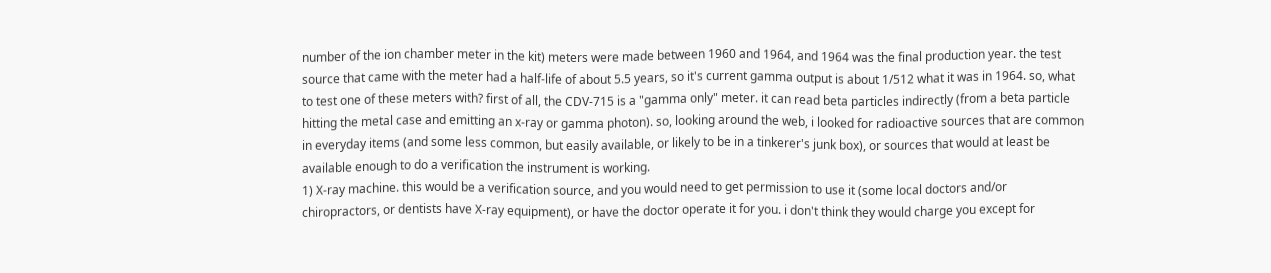number of the ion chamber meter in the kit) meters were made between 1960 and 1964, and 1964 was the final production year. the test source that came with the meter had a half-life of about 5.5 years, so it's current gamma output is about 1/512 what it was in 1964. so, what to test one of these meters with? first of all, the CDV-715 is a "gamma only" meter. it can read beta particles indirectly (from a beta particle hitting the metal case and emitting an x-ray or gamma photon). so, looking around the web, i looked for radioactive sources that are common in everyday items (and some less common, but easily available, or likely to be in a tinkerer's junk box), or sources that would at least be available enough to do a verification the instrument is working.
1) X-ray machine. this would be a verification source, and you would need to get permission to use it (some local doctors and/or chiropractors, or dentists have X-ray equipment), or have the doctor operate it for you. i don't think they would charge you except for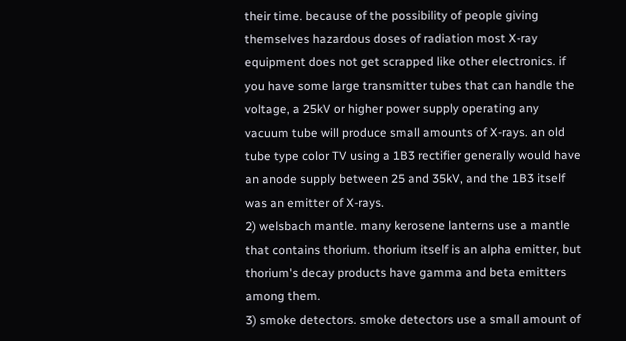their time. because of the possibility of people giving themselves hazardous doses of radiation most X-ray equipment does not get scrapped like other electronics. if you have some large transmitter tubes that can handle the voltage, a 25kV or higher power supply operating any vacuum tube will produce small amounts of X-rays. an old tube type color TV using a 1B3 rectifier generally would have an anode supply between 25 and 35kV, and the 1B3 itself was an emitter of X-rays.
2) welsbach mantle. many kerosene lanterns use a mantle that contains thorium. thorium itself is an alpha emitter, but thorium's decay products have gamma and beta emitters among them.
3) smoke detectors. smoke detectors use a small amount of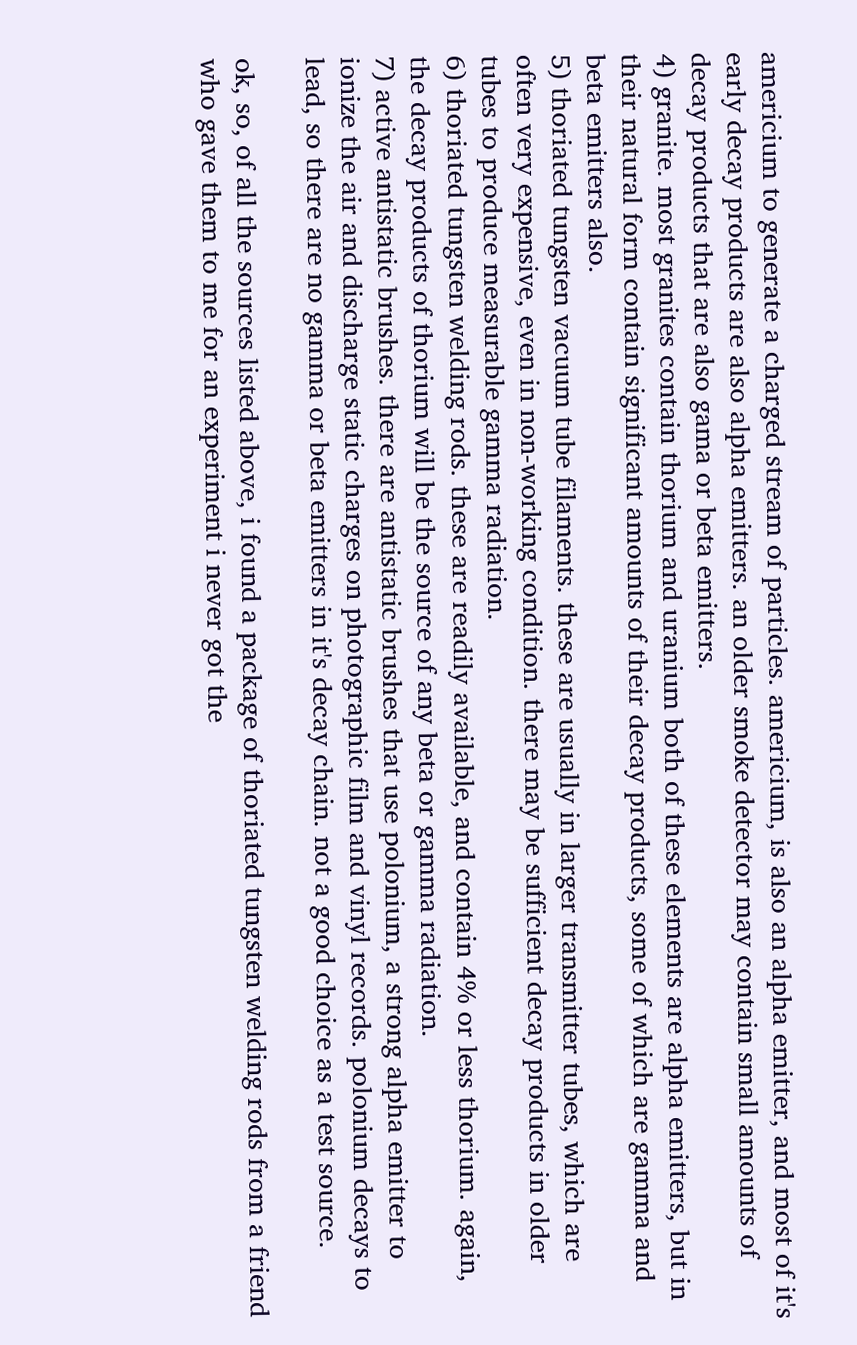americium to generate a charged stream of particles. americium, is also an alpha emitter, and most of it's early decay products are also alpha emitters. an older smoke detector may contain small amounts of decay products that are also gama or beta emitters.
4) granite. most granites contain thorium and uranium both of these elements are alpha emitters, but in their natural form contain significant amounts of their decay products, some of which are gamma and beta emitters also.
5) thoriated tungsten vacuum tube filaments. these are usually in larger transmitter tubes, which are often very expensive, even in non-working condition. there may be sufficient decay products in older tubes to produce measurable gamma radiation.
6) thoriated tungsten welding rods. these are readily available, and contain 4% or less thorium. again, the decay products of thorium will be the source of any beta or gamma radiation.
7) active antistatic brushes. there are antistatic brushes that use polonium, a strong alpha emitter to ionize the air and discharge static charges on photographic film and vinyl records. polonium decays to lead, so there are no gamma or beta emitters in it's decay chain. not a good choice as a test source.

ok, so, of all the sources listed above, i found a package of thoriated tungsten welding rods from a friend who gave them to me for an experiment i never got the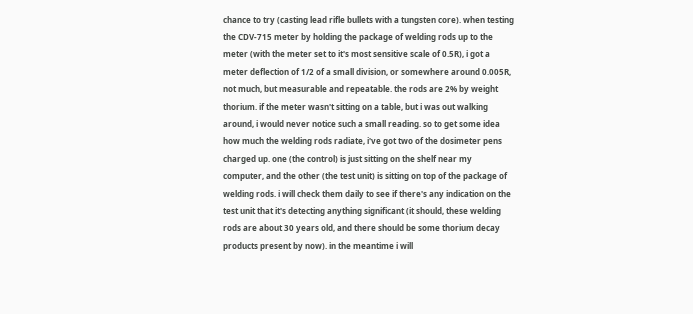chance to try (casting lead rifle bullets with a tungsten core). when testing the CDV-715 meter by holding the package of welding rods up to the meter (with the meter set to it's most sensitive scale of 0.5R), i got a meter deflection of 1/2 of a small division, or somewhere around 0.005R, not much, but measurable and repeatable. the rods are 2% by weight thorium. if the meter wasn't sitting on a table, but i was out walking around, i would never notice such a small reading. so to get some idea how much the welding rods radiate, i've got two of the dosimeter pens charged up. one (the control) is just sitting on the shelf near my computer, and the other (the test unit) is sitting on top of the package of welding rods. i will check them daily to see if there's any indication on the test unit that it's detecting anything significant (it should, these welding rods are about 30 years old, and there should be some thorium decay products present by now). in the meantime i will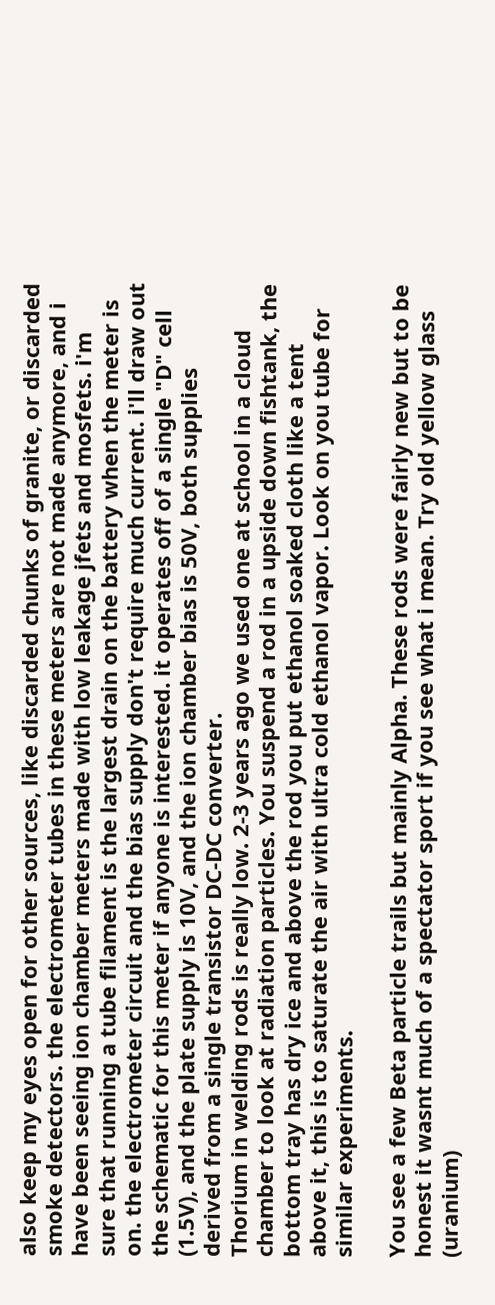also keep my eyes open for other sources, like discarded chunks of granite, or discarded smoke detectors. the electrometer tubes in these meters are not made anymore, and i have been seeing ion chamber meters made with low leakage jfets and mosfets. i'm sure that running a tube filament is the largest drain on the battery when the meter is on. the electrometer circuit and the bias supply don't require much current. i'll draw out the schematic for this meter if anyone is interested. it operates off of a single "D" cell (1.5V), and the plate supply is 10V, and the ion chamber bias is 50V, both supplies derived from a single transistor DC-DC converter.
Thorium in welding rods is really low. 2-3 years ago we used one at school in a cloud chamber to look at radiation particles. You suspend a rod in a upside down fishtank, the bottom tray has dry ice and above the rod you put ethanol soaked cloth like a tent above it, this is to saturate the air with ultra cold ethanol vapor. Look on you tube for similar experiments.

You see a few Beta particle trails but mainly Alpha. These rods were fairly new but to be honest it wasnt much of a spectator sport if you see what i mean. Try old yellow glass (uranium)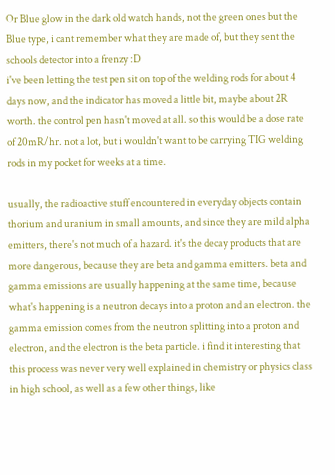Or Blue glow in the dark old watch hands, not the green ones but the Blue type, i cant remember what they are made of, but they sent the schools detector into a frenzy :D
i've been letting the test pen sit on top of the welding rods for about 4 days now, and the indicator has moved a little bit, maybe about 2R worth. the control pen hasn't moved at all. so this would be a dose rate of 20mR/hr. not a lot, but i wouldn't want to be carrying TIG welding rods in my pocket for weeks at a time.

usually, the radioactive stuff encountered in everyday objects contain thorium and uranium in small amounts, and since they are mild alpha emitters, there's not much of a hazard. it's the decay products that are more dangerous, because they are beta and gamma emitters. beta and gamma emissions are usually happening at the same time, because what's happening is a neutron decays into a proton and an electron. the gamma emission comes from the neutron splitting into a proton and electron, and the electron is the beta particle. i find it interesting that this process was never very well explained in chemistry or physics class in high school, as well as a few other things, like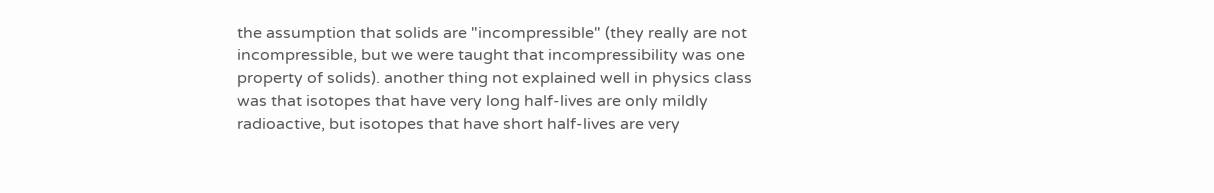the assumption that solids are "incompressible" (they really are not incompressible, but we were taught that incompressibility was one property of solids). another thing not explained well in physics class was that isotopes that have very long half-lives are only mildly radioactive, but isotopes that have short half-lives are very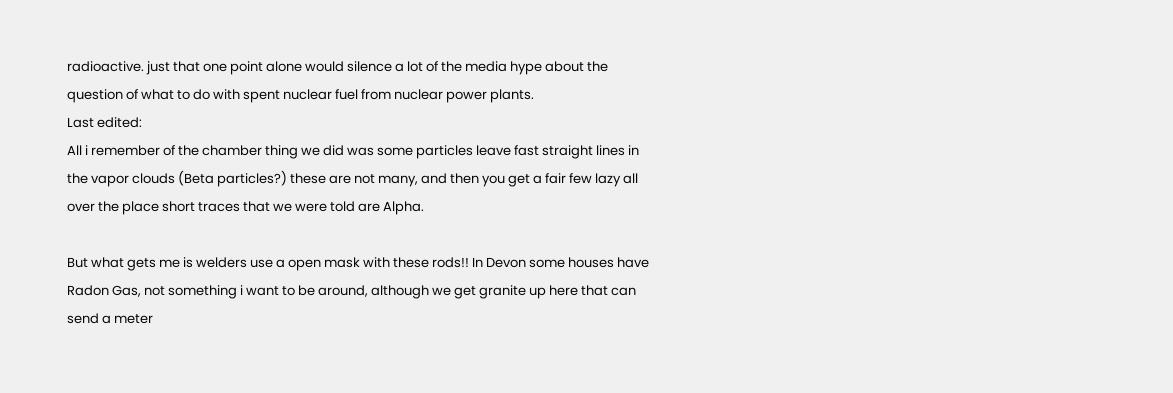radioactive. just that one point alone would silence a lot of the media hype about the question of what to do with spent nuclear fuel from nuclear power plants.
Last edited:
All i remember of the chamber thing we did was some particles leave fast straight lines in the vapor clouds (Beta particles?) these are not many, and then you get a fair few lazy all over the place short traces that we were told are Alpha.

But what gets me is welders use a open mask with these rods!! In Devon some houses have Radon Gas, not something i want to be around, although we get granite up here that can send a meter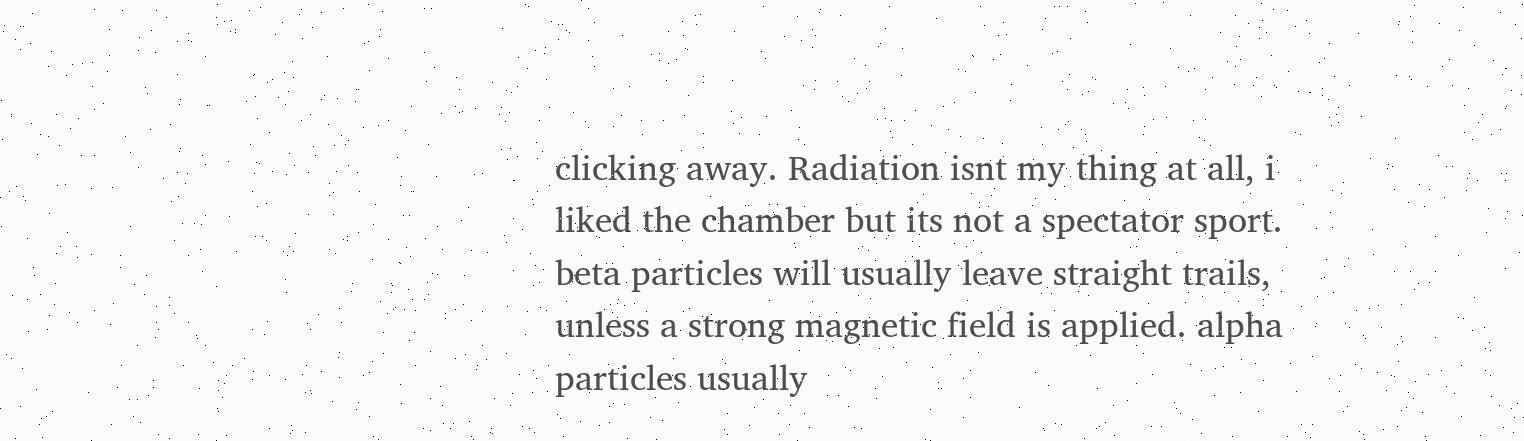clicking away. Radiation isnt my thing at all, i liked the chamber but its not a spectator sport.
beta particles will usually leave straight trails, unless a strong magnetic field is applied. alpha particles usually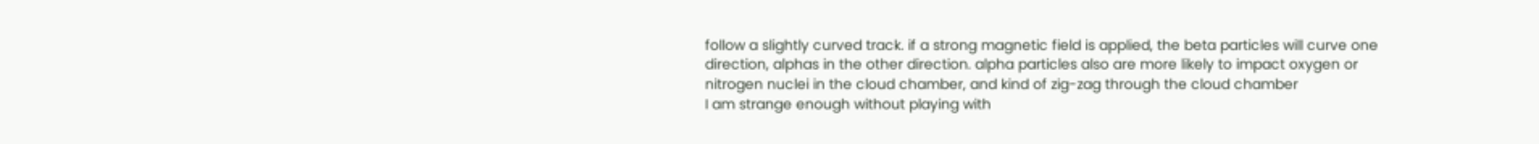follow a slightly curved track. if a strong magnetic field is applied, the beta particles will curve one direction, alphas in the other direction. alpha particles also are more likely to impact oxygen or nitrogen nuclei in the cloud chamber, and kind of zig-zag through the cloud chamber
I am strange enough without playing with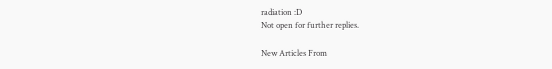radiation :D
Not open for further replies.

New Articles From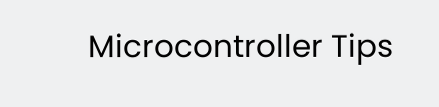Microcontroller Tips